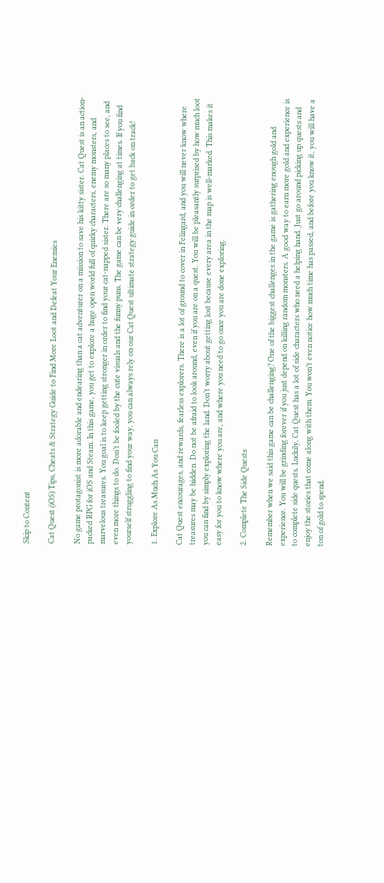Skip to Content

Cat Quest (iOS) Tips, Cheats & Strategy Guide to Find More Loot and Defeat Your Enemies

No game protagonist is more adorable and endearing than a cat adventurer on a mission to save his kitty sister. Cat Quest is an action-packed RPG for iOS and Steam. In this game, you get to explore a huge open world full of quirky characters, enemy monsters, and marvelous treasures. You goal is to keep getting stronger in order to find your cat-napped sister. There are so many places to see, and even more things to do. Don’t be fooled by the cute visuals and the funny puns. The game can be very challenging at times. If you find yourself struggling to find your way, you can always rely on our Cat Quest ultimate strategy guide in order to get back on track!

1. Explore As Much As You Can

Cat Quest encourages, and rewards, fearless explorers. There is a lot of ground to cover in Felingard, and you will never know where treasures may be hidden. Do not be afraid to look around, even if you are on a quest. You will be pleasantly surprised by how much loot you can find by simply exploring the land. Don’t worry about getting lost because every area in the map is well-marked. This makes it easy for you to know where you are, and where you need to go once you are done exploring.

2. Complete The Side Quests

Remember when we said this game can be challenging? One of the biggest challenges in the game is gathering enough gold and experience. You will be grinding forever if you just depend on killing random monsters. A good way to earn more gold and experience is to complete side quests. Luckily, Cat Quest has a lot of side characters who need a helping hand. Just go around picking up quests and enjoy the stories that come along with them. You won’t even notice how much time has passed, and before you know it, you will have a ton of gold to spend.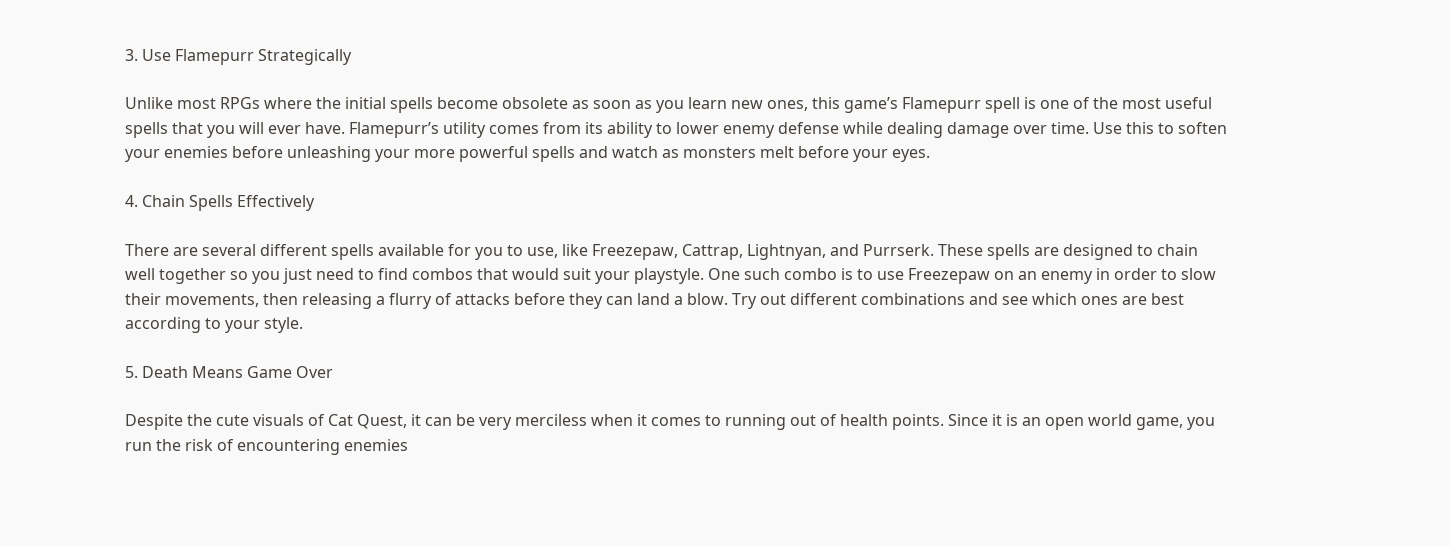3. Use Flamepurr Strategically

Unlike most RPGs where the initial spells become obsolete as soon as you learn new ones, this game’s Flamepurr spell is one of the most useful spells that you will ever have. Flamepurr’s utility comes from its ability to lower enemy defense while dealing damage over time. Use this to soften your enemies before unleashing your more powerful spells and watch as monsters melt before your eyes.

4. Chain Spells Effectively

There are several different spells available for you to use, like Freezepaw, Cattrap, Lightnyan, and Purrserk. These spells are designed to chain well together so you just need to find combos that would suit your playstyle. One such combo is to use Freezepaw on an enemy in order to slow their movements, then releasing a flurry of attacks before they can land a blow. Try out different combinations and see which ones are best according to your style.

5. Death Means Game Over

Despite the cute visuals of Cat Quest, it can be very merciless when it comes to running out of health points. Since it is an open world game, you run the risk of encountering enemies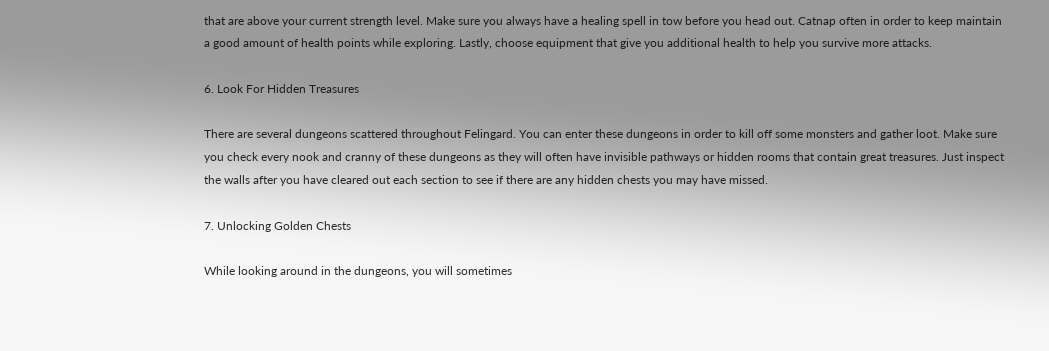that are above your current strength level. Make sure you always have a healing spell in tow before you head out. Catnap often in order to keep maintain a good amount of health points while exploring. Lastly, choose equipment that give you additional health to help you survive more attacks.

6. Look For Hidden Treasures

There are several dungeons scattered throughout Felingard. You can enter these dungeons in order to kill off some monsters and gather loot. Make sure you check every nook and cranny of these dungeons as they will often have invisible pathways or hidden rooms that contain great treasures. Just inspect the walls after you have cleared out each section to see if there are any hidden chests you may have missed.

7. Unlocking Golden Chests

While looking around in the dungeons, you will sometimes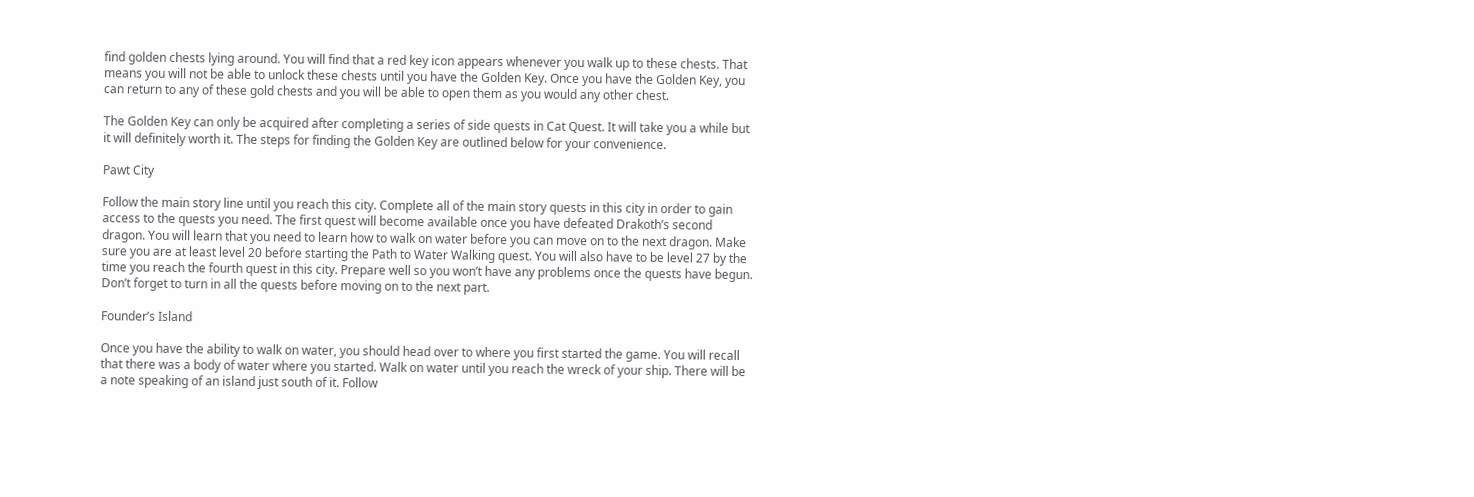find golden chests lying around. You will find that a red key icon appears whenever you walk up to these chests. That means you will not be able to unlock these chests until you have the Golden Key. Once you have the Golden Key, you can return to any of these gold chests and you will be able to open them as you would any other chest.

The Golden Key can only be acquired after completing a series of side quests in Cat Quest. It will take you a while but it will definitely worth it. The steps for finding the Golden Key are outlined below for your convenience.

Pawt City

Follow the main story line until you reach this city. Complete all of the main story quests in this city in order to gain access to the quests you need. The first quest will become available once you have defeated Drakoth’s second dragon. You will learn that you need to learn how to walk on water before you can move on to the next dragon. Make sure you are at least level 20 before starting the Path to Water Walking quest. You will also have to be level 27 by the time you reach the fourth quest in this city. Prepare well so you won’t have any problems once the quests have begun. Don’t forget to turn in all the quests before moving on to the next part.

Founder’s Island

Once you have the ability to walk on water, you should head over to where you first started the game. You will recall that there was a body of water where you started. Walk on water until you reach the wreck of your ship. There will be a note speaking of an island just south of it. Follow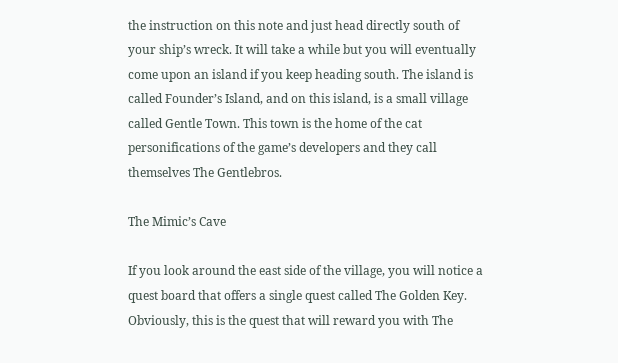the instruction on this note and just head directly south of your ship’s wreck. It will take a while but you will eventually come upon an island if you keep heading south. The island is called Founder’s Island, and on this island, is a small village called Gentle Town. This town is the home of the cat personifications of the game’s developers and they call themselves The Gentlebros.

The Mimic’s Cave

If you look around the east side of the village, you will notice a quest board that offers a single quest called The Golden Key. Obviously, this is the quest that will reward you with The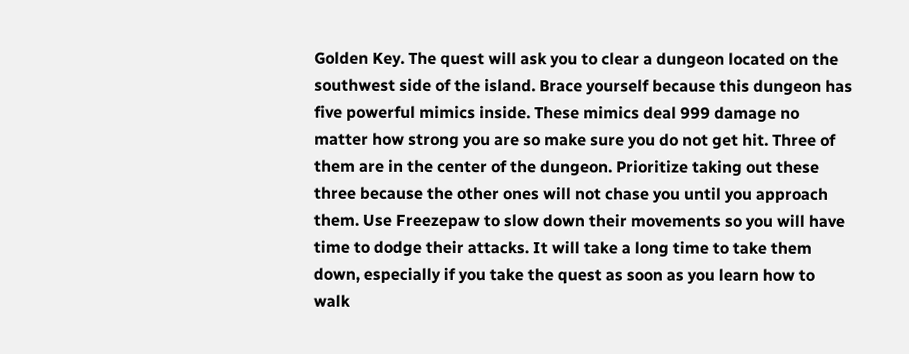Golden Key. The quest will ask you to clear a dungeon located on the southwest side of the island. Brace yourself because this dungeon has five powerful mimics inside. These mimics deal 999 damage no matter how strong you are so make sure you do not get hit. Three of them are in the center of the dungeon. Prioritize taking out these three because the other ones will not chase you until you approach them. Use Freezepaw to slow down their movements so you will have time to dodge their attacks. It will take a long time to take them down, especially if you take the quest as soon as you learn how to walk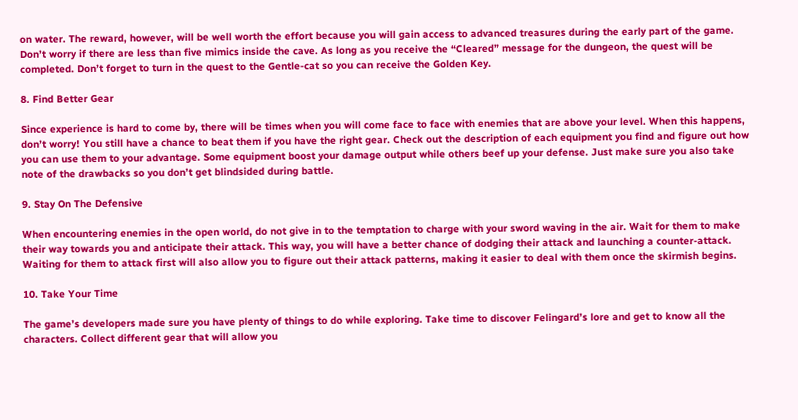on water. The reward, however, will be well worth the effort because you will gain access to advanced treasures during the early part of the game. Don’t worry if there are less than five mimics inside the cave. As long as you receive the “Cleared” message for the dungeon, the quest will be completed. Don’t forget to turn in the quest to the Gentle-cat so you can receive the Golden Key.

8. Find Better Gear

Since experience is hard to come by, there will be times when you will come face to face with enemies that are above your level. When this happens, don’t worry! You still have a chance to beat them if you have the right gear. Check out the description of each equipment you find and figure out how you can use them to your advantage. Some equipment boost your damage output while others beef up your defense. Just make sure you also take note of the drawbacks so you don’t get blindsided during battle.

9. Stay On The Defensive

When encountering enemies in the open world, do not give in to the temptation to charge with your sword waving in the air. Wait for them to make their way towards you and anticipate their attack. This way, you will have a better chance of dodging their attack and launching a counter-attack. Waiting for them to attack first will also allow you to figure out their attack patterns, making it easier to deal with them once the skirmish begins.

10. Take Your Time

The game’s developers made sure you have plenty of things to do while exploring. Take time to discover Felingard’s lore and get to know all the characters. Collect different gear that will allow you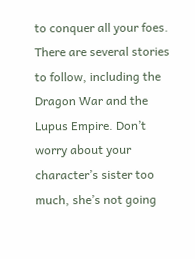to conquer all your foes. There are several stories to follow, including the Dragon War and the Lupus Empire. Don’t worry about your character’s sister too much, she’s not going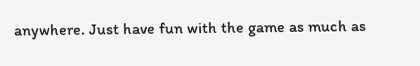anywhere. Just have fun with the game as much as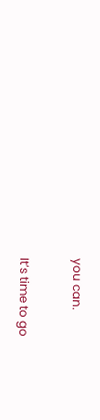you can.

It’s time to go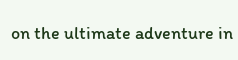on the ultimate adventure in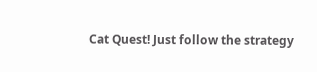Cat Quest! Just follow the strategy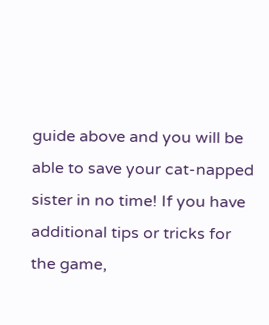guide above and you will be able to save your cat-napped sister in no time! If you have additional tips or tricks for the game,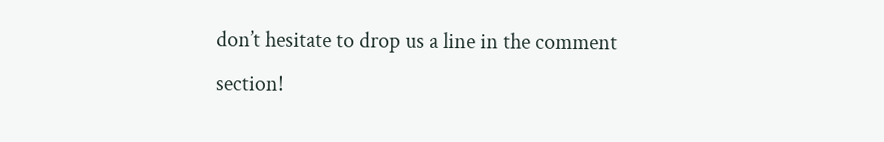don’t hesitate to drop us a line in the comment section!